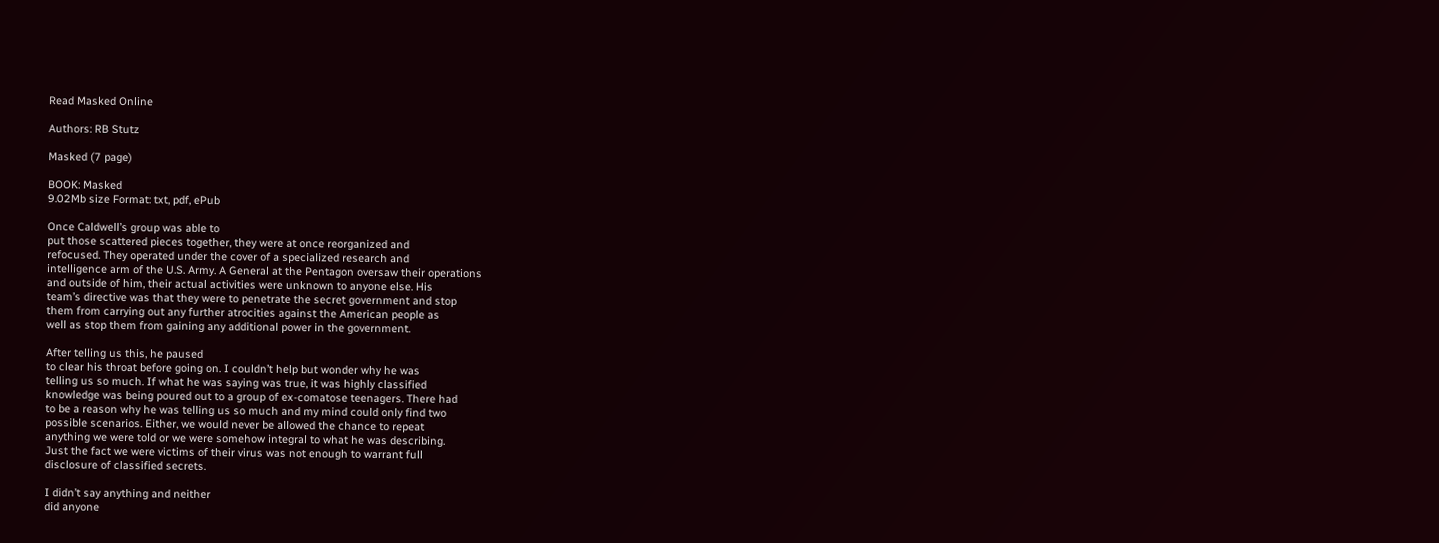Read Masked Online

Authors: RB Stutz

Masked (7 page)

BOOK: Masked
9.02Mb size Format: txt, pdf, ePub

Once Caldwell’s group was able to
put those scattered pieces together, they were at once reorganized and
refocused. They operated under the cover of a specialized research and
intelligence arm of the U.S. Army. A General at the Pentagon oversaw their operations
and outside of him, their actual activities were unknown to anyone else. His
team’s directive was that they were to penetrate the secret government and stop
them from carrying out any further atrocities against the American people as
well as stop them from gaining any additional power in the government.

After telling us this, he paused
to clear his throat before going on. I couldn’t help but wonder why he was
telling us so much. If what he was saying was true, it was highly classified
knowledge was being poured out to a group of ex-comatose teenagers. There had
to be a reason why he was telling us so much and my mind could only find two
possible scenarios. Either, we would never be allowed the chance to repeat
anything we were told or we were somehow integral to what he was describing.
Just the fact we were victims of their virus was not enough to warrant full
disclosure of classified secrets.

I didn’t say anything and neither
did anyone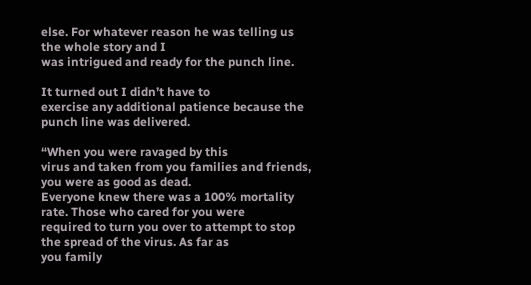else. For whatever reason he was telling us the whole story and I
was intrigued and ready for the punch line.

It turned out I didn’t have to
exercise any additional patience because the punch line was delivered.

“When you were ravaged by this
virus and taken from you families and friends, you were as good as dead.
Everyone knew there was a 100% mortality rate. Those who cared for you were
required to turn you over to attempt to stop the spread of the virus. As far as
you family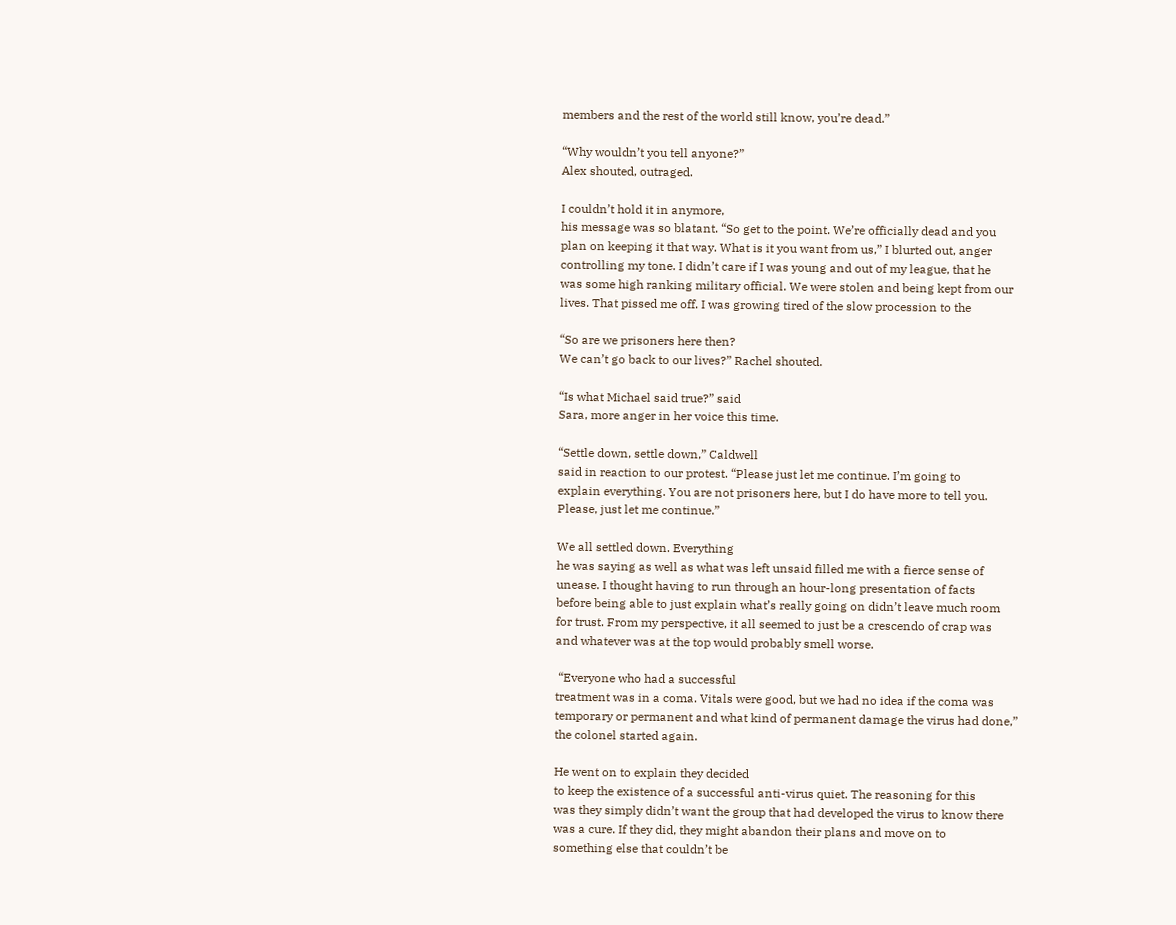members and the rest of the world still know, you’re dead.”

“Why wouldn’t you tell anyone?”
Alex shouted, outraged.

I couldn’t hold it in anymore,
his message was so blatant. “So get to the point. We’re officially dead and you
plan on keeping it that way. What is it you want from us,” I blurted out, anger
controlling my tone. I didn’t care if I was young and out of my league, that he
was some high ranking military official. We were stolen and being kept from our
lives. That pissed me off. I was growing tired of the slow procession to the

“So are we prisoners here then?
We can’t go back to our lives?” Rachel shouted.

“Is what Michael said true?” said
Sara, more anger in her voice this time.

“Settle down, settle down,” Caldwell
said in reaction to our protest. “Please just let me continue. I’m going to
explain everything. You are not prisoners here, but I do have more to tell you.
Please, just let me continue.”

We all settled down. Everything
he was saying as well as what was left unsaid filled me with a fierce sense of
unease. I thought having to run through an hour-long presentation of facts
before being able to just explain what’s really going on didn’t leave much room
for trust. From my perspective, it all seemed to just be a crescendo of crap was
and whatever was at the top would probably smell worse.

 “Everyone who had a successful
treatment was in a coma. Vitals were good, but we had no idea if the coma was
temporary or permanent and what kind of permanent damage the virus had done,”
the colonel started again.

He went on to explain they decided
to keep the existence of a successful anti-virus quiet. The reasoning for this
was they simply didn’t want the group that had developed the virus to know there
was a cure. If they did, they might abandon their plans and move on to
something else that couldn’t be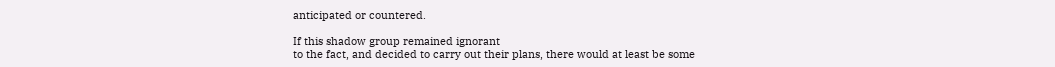anticipated or countered.

If this shadow group remained ignorant
to the fact, and decided to carry out their plans, there would at least be some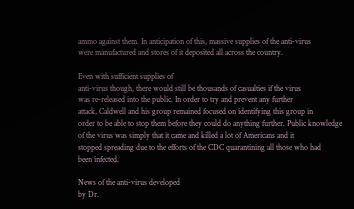ammo against them. In anticipation of this, massive supplies of the anti-virus
were manufactured and stores of it deposited all across the country.

Even with sufficient supplies of
anti-virus though, there would still be thousands of casualties if the virus
was re-released into the public. In order to try and prevent any further
attack, Caldwell and his group remained focused on identifying this group in
order to be able to stop them before they could do anything further. Public knowledge
of the virus was simply that it came and killed a lot of Americans and it
stopped spreading due to the efforts of the CDC quarantining all those who had
been infected.

News of the anti-virus developed
by Dr.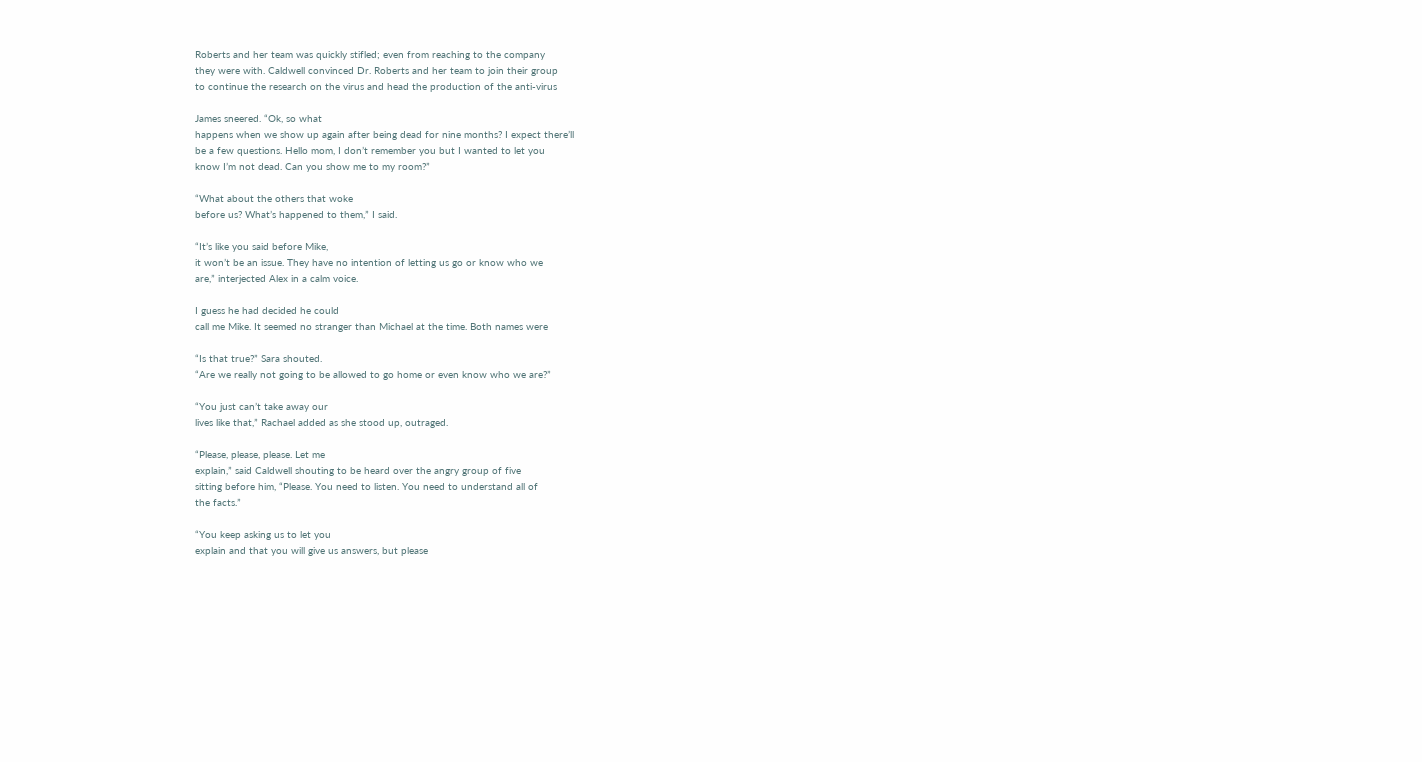Roberts and her team was quickly stifled; even from reaching to the company
they were with. Caldwell convinced Dr. Roberts and her team to join their group
to continue the research on the virus and head the production of the anti-virus

James sneered. “Ok, so what
happens when we show up again after being dead for nine months? I expect there’ll
be a few questions. Hello mom, I don’t remember you but I wanted to let you
know I’m not dead. Can you show me to my room?”

“What about the others that woke
before us? What’s happened to them,” I said.

“It’s like you said before Mike,
it won’t be an issue. They have no intention of letting us go or know who we
are,” interjected Alex in a calm voice.

I guess he had decided he could
call me Mike. It seemed no stranger than Michael at the time. Both names were

“Is that true?” Sara shouted.
“Are we really not going to be allowed to go home or even know who we are?”

“You just can’t take away our
lives like that,” Rachael added as she stood up, outraged.

“Please, please, please. Let me
explain,” said Caldwell shouting to be heard over the angry group of five
sitting before him, “Please. You need to listen. You need to understand all of
the facts.”

“You keep asking us to let you
explain and that you will give us answers, but please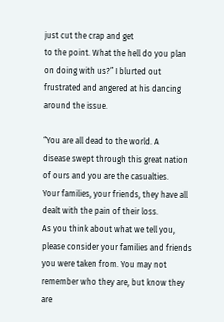just cut the crap and get
to the point. What the hell do you plan on doing with us?” I blurted out
frustrated and angered at his dancing around the issue.

“You are all dead to the world. A
disease swept through this great nation of ours and you are the casualties.
Your families, your friends, they have all dealt with the pain of their loss.
As you think about what we tell you, please consider your families and friends
you were taken from. You may not remember who they are, but know they are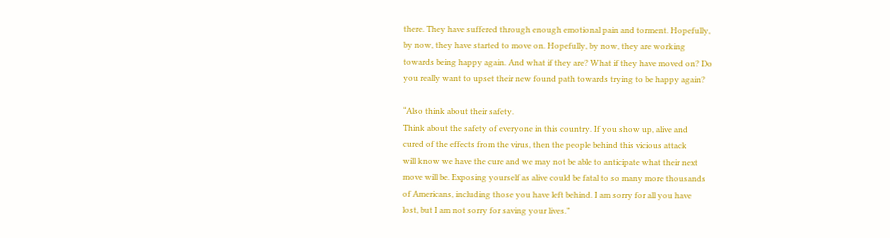there. They have suffered through enough emotional pain and torment. Hopefully,
by now, they have started to move on. Hopefully, by now, they are working
towards being happy again. And what if they are? What if they have moved on? Do
you really want to upset their new found path towards trying to be happy again?

“Also think about their safety.
Think about the safety of everyone in this country. If you show up, alive and
cured of the effects from the virus, then the people behind this vicious attack
will know we have the cure and we may not be able to anticipate what their next
move will be. Exposing yourself as alive could be fatal to so many more thousands
of Americans, including those you have left behind. I am sorry for all you have
lost, but I am not sorry for saving your lives.”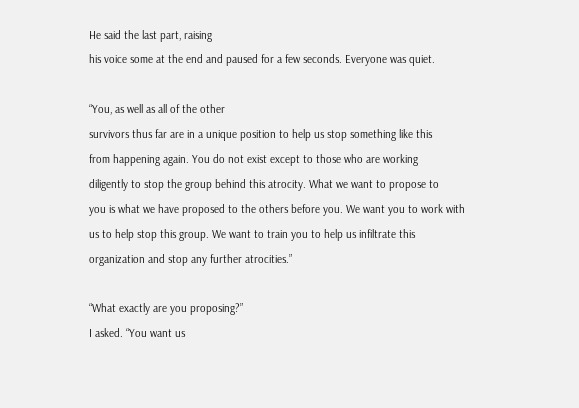He said the last part, raising
his voice some at the end and paused for a few seconds. Everyone was quiet.

“You, as well as all of the other
survivors thus far are in a unique position to help us stop something like this
from happening again. You do not exist except to those who are working
diligently to stop the group behind this atrocity. What we want to propose to
you is what we have proposed to the others before you. We want you to work with
us to help stop this group. We want to train you to help us infiltrate this
organization and stop any further atrocities.”

“What exactly are you proposing?”
I asked. “You want us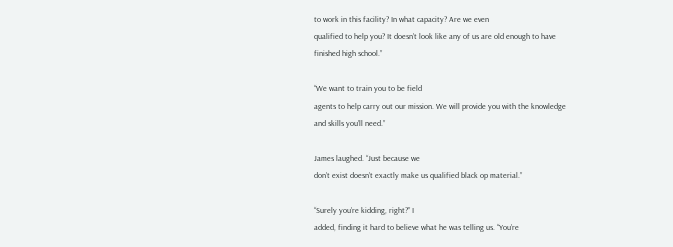to work in this facility? In what capacity? Are we even
qualified to help you? It doesn’t look like any of us are old enough to have
finished high school.”

“We want to train you to be field
agents to help carry out our mission. We will provide you with the knowledge
and skills you’ll need.”

James laughed. “Just because we
don’t exist doesn’t exactly make us qualified black op material.”

“Surely you’re kidding, right?” I
added, finding it hard to believe what he was telling us. “You’re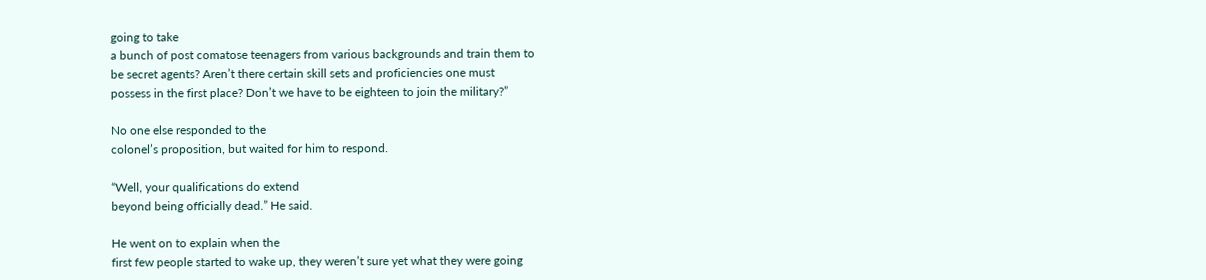going to take
a bunch of post comatose teenagers from various backgrounds and train them to
be secret agents? Aren’t there certain skill sets and proficiencies one must
possess in the first place? Don’t we have to be eighteen to join the military?”

No one else responded to the
colonel’s proposition, but waited for him to respond.

“Well, your qualifications do extend
beyond being officially dead.” He said.

He went on to explain when the
first few people started to wake up, they weren’t sure yet what they were going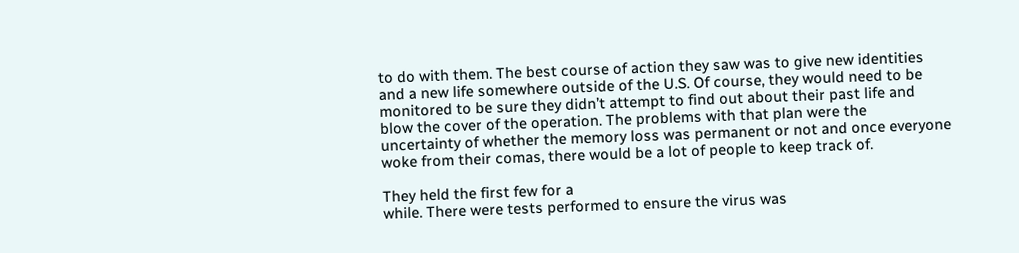to do with them. The best course of action they saw was to give new identities
and a new life somewhere outside of the U.S. Of course, they would need to be
monitored to be sure they didn’t attempt to find out about their past life and
blow the cover of the operation. The problems with that plan were the
uncertainty of whether the memory loss was permanent or not and once everyone
woke from their comas, there would be a lot of people to keep track of.

They held the first few for a
while. There were tests performed to ensure the virus was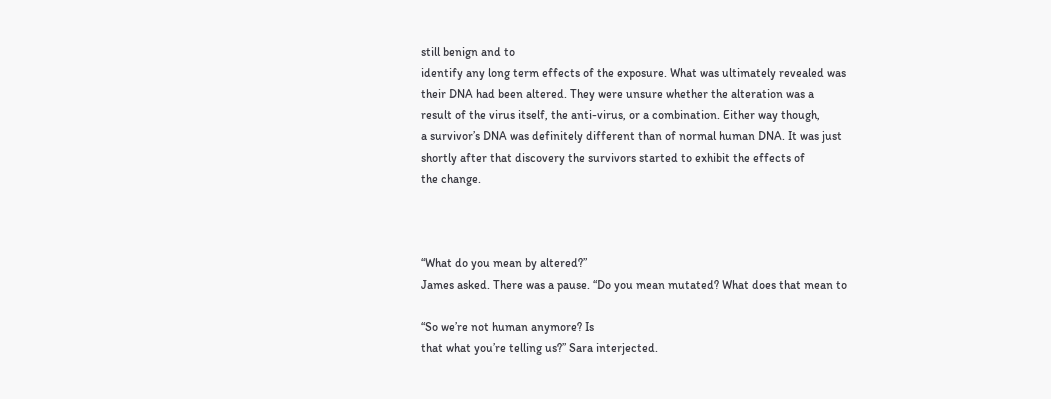still benign and to
identify any long term effects of the exposure. What was ultimately revealed was
their DNA had been altered. They were unsure whether the alteration was a
result of the virus itself, the anti-virus, or a combination. Either way though,
a survivor’s DNA was definitely different than of normal human DNA. It was just
shortly after that discovery the survivors started to exhibit the effects of
the change.



“What do you mean by altered?”
James asked. There was a pause. “Do you mean mutated? What does that mean to

“So we’re not human anymore? Is
that what you’re telling us?” Sara interjected.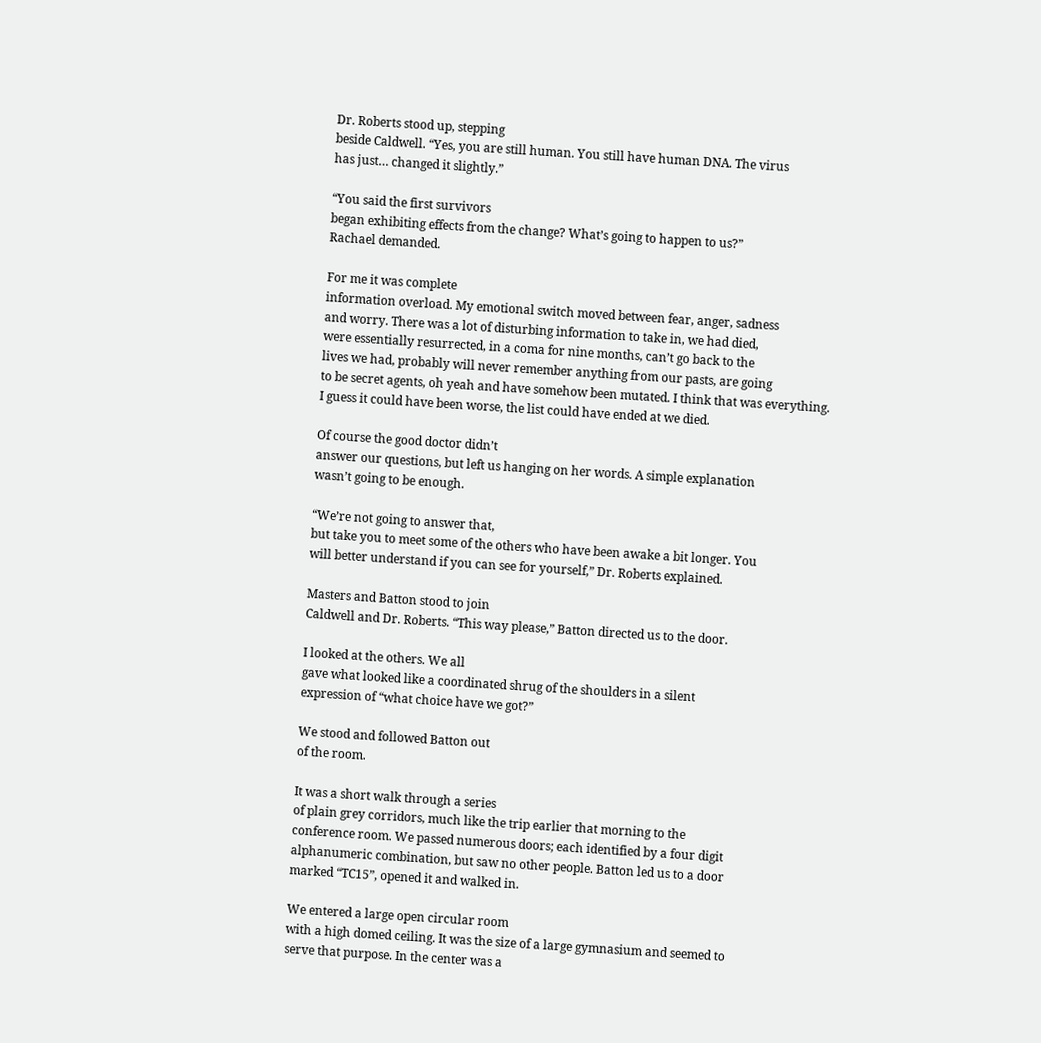Dr. Roberts stood up, stepping
beside Caldwell. “Yes, you are still human. You still have human DNA. The virus
has just… changed it slightly.”

“You said the first survivors
began exhibiting effects from the change? What’s going to happen to us?”
Rachael demanded.

For me it was complete
information overload. My emotional switch moved between fear, anger, sadness
and worry. There was a lot of disturbing information to take in, we had died,
were essentially resurrected, in a coma for nine months, can’t go back to the
lives we had, probably will never remember anything from our pasts, are going
to be secret agents, oh yeah and have somehow been mutated. I think that was everything.
I guess it could have been worse, the list could have ended at we died.

Of course the good doctor didn’t
answer our questions, but left us hanging on her words. A simple explanation
wasn’t going to be enough.

“We’re not going to answer that,
but take you to meet some of the others who have been awake a bit longer. You
will better understand if you can see for yourself,” Dr. Roberts explained.

Masters and Batton stood to join
Caldwell and Dr. Roberts. “This way please,” Batton directed us to the door.

I looked at the others. We all
gave what looked like a coordinated shrug of the shoulders in a silent
expression of “what choice have we got?”

We stood and followed Batton out
of the room.

It was a short walk through a series
of plain grey corridors, much like the trip earlier that morning to the
conference room. We passed numerous doors; each identified by a four digit
alphanumeric combination, but saw no other people. Batton led us to a door
marked “TC15”, opened it and walked in.

We entered a large open circular room
with a high domed ceiling. It was the size of a large gymnasium and seemed to
serve that purpose. In the center was a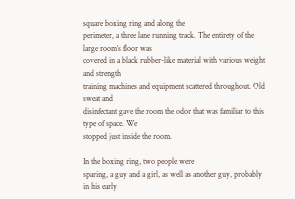square boxing ring and along the
perimeter, a three lane running track. The entirety of the large room’s floor was
covered in a black rubber-like material with various weight and strength
training machines and equipment scattered throughout. Old sweat and
disinfectant gave the room the odor that was familiar to this type of space. We
stopped just inside the room.

In the boxing ring, two people were
sparing, a guy and a girl, as well as another guy, probably in his early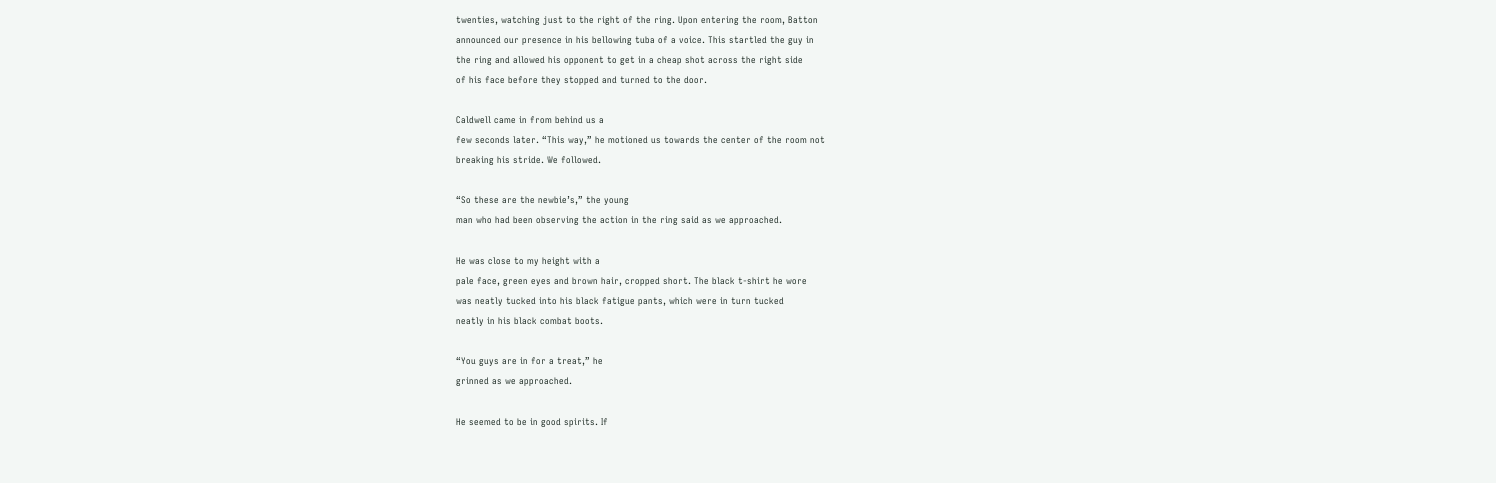twenties, watching just to the right of the ring. Upon entering the room, Batton
announced our presence in his bellowing tuba of a voice. This startled the guy in
the ring and allowed his opponent to get in a cheap shot across the right side
of his face before they stopped and turned to the door.

Caldwell came in from behind us a
few seconds later. “This way,” he motioned us towards the center of the room not
breaking his stride. We followed.

“So these are the newbie’s,” the young
man who had been observing the action in the ring said as we approached.

He was close to my height with a
pale face, green eyes and brown hair, cropped short. The black t-shirt he wore
was neatly tucked into his black fatigue pants, which were in turn tucked
neatly in his black combat boots.

“You guys are in for a treat,” he
grinned as we approached.

He seemed to be in good spirits. If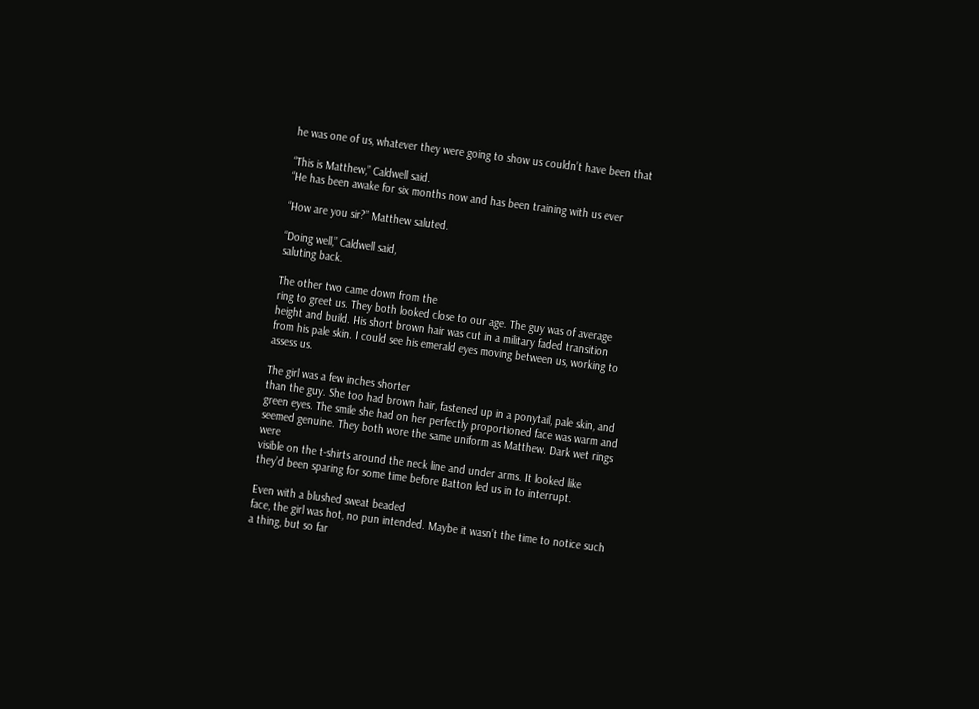he was one of us, whatever they were going to show us couldn’t have been that

“This is Matthew,” Caldwell said.
“He has been awake for six months now and has been training with us ever

“How are you sir?” Matthew saluted.

“Doing well,” Caldwell said,
saluting back.

The other two came down from the
ring to greet us. They both looked close to our age. The guy was of average
height and build. His short brown hair was cut in a military faded transition
from his pale skin. I could see his emerald eyes moving between us, working to
assess us.

The girl was a few inches shorter
than the guy. She too had brown hair, fastened up in a ponytail, pale skin, and
green eyes. The smile she had on her perfectly proportioned face was warm and
seemed genuine. They both wore the same uniform as Matthew. Dark wet rings were
visible on the t-shirts around the neck line and under arms. It looked like
they’d been sparing for some time before Batton led us in to interrupt.

Even with a blushed sweat beaded
face, the girl was hot, no pun intended. Maybe it wasn’t the time to notice such
a thing, but so far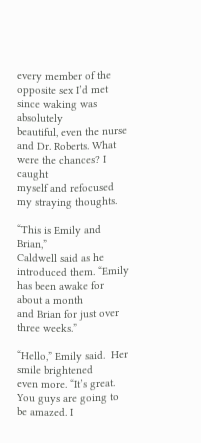every member of the opposite sex I’d met since waking was absolutely
beautiful, even the nurse and Dr. Roberts. What were the chances? I caught
myself and refocused my straying thoughts.

“This is Emily and Brian,”
Caldwell said as he introduced them. “Emily has been awake for about a month
and Brian for just over three weeks.”

“Hello,” Emily said.  Her smile brightened
even more. “It’s great. You guys are going to be amazed. I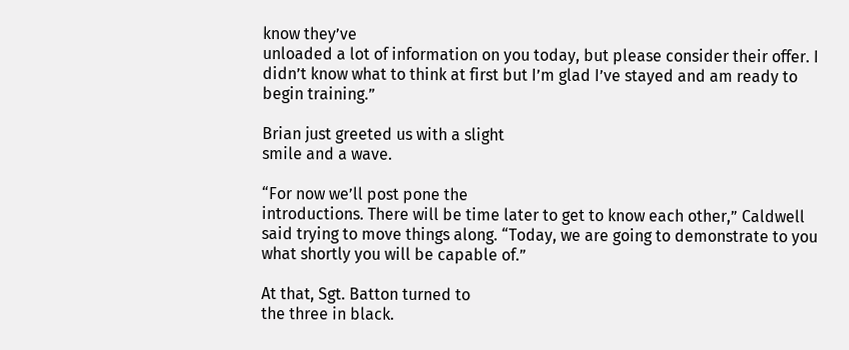know they’ve
unloaded a lot of information on you today, but please consider their offer. I
didn’t know what to think at first but I’m glad I’ve stayed and am ready to
begin training.”

Brian just greeted us with a slight
smile and a wave.

“For now we’ll post pone the
introductions. There will be time later to get to know each other,” Caldwell
said trying to move things along. “Today, we are going to demonstrate to you
what shortly you will be capable of.”

At that, Sgt. Batton turned to
the three in black.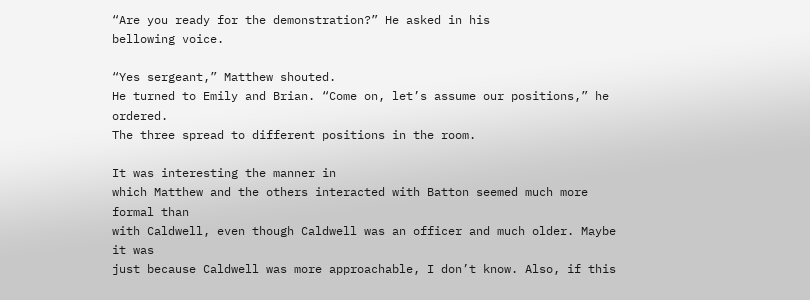“Are you ready for the demonstration?” He asked in his
bellowing voice.

“Yes sergeant,” Matthew shouted.
He turned to Emily and Brian. “Come on, let’s assume our positions,” he ordered.
The three spread to different positions in the room.

It was interesting the manner in
which Matthew and the others interacted with Batton seemed much more formal than
with Caldwell, even though Caldwell was an officer and much older. Maybe it was
just because Caldwell was more approachable, I don’t know. Also, if this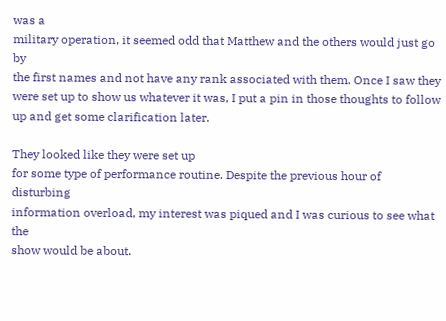was a
military operation, it seemed odd that Matthew and the others would just go by
the first names and not have any rank associated with them. Once I saw they
were set up to show us whatever it was, I put a pin in those thoughts to follow
up and get some clarification later.

They looked like they were set up
for some type of performance routine. Despite the previous hour of disturbing
information overload, my interest was piqued and I was curious to see what the
show would be about.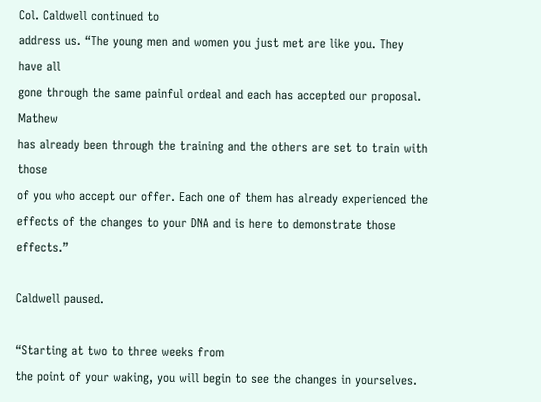Col. Caldwell continued to
address us. “The young men and women you just met are like you. They have all
gone through the same painful ordeal and each has accepted our proposal. Mathew
has already been through the training and the others are set to train with those
of you who accept our offer. Each one of them has already experienced the
effects of the changes to your DNA and is here to demonstrate those effects.”

Caldwell paused.

“Starting at two to three weeks from
the point of your waking, you will begin to see the changes in yourselves.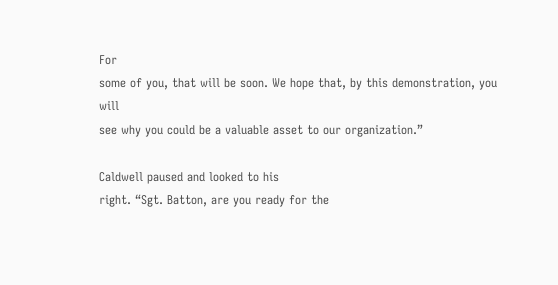For
some of you, that will be soon. We hope that, by this demonstration, you will
see why you could be a valuable asset to our organization.”

Caldwell paused and looked to his
right. “Sgt. Batton, are you ready for the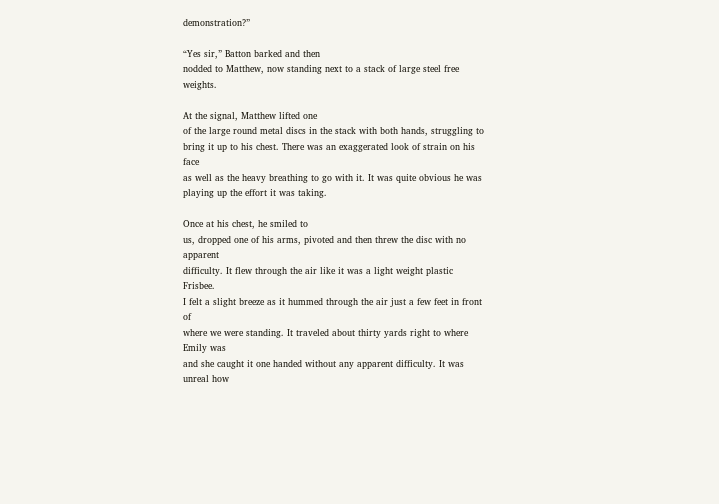demonstration?”

“Yes sir,” Batton barked and then
nodded to Matthew, now standing next to a stack of large steel free weights.

At the signal, Matthew lifted one
of the large round metal discs in the stack with both hands, struggling to
bring it up to his chest. There was an exaggerated look of strain on his face
as well as the heavy breathing to go with it. It was quite obvious he was
playing up the effort it was taking.

Once at his chest, he smiled to
us, dropped one of his arms, pivoted and then threw the disc with no apparent
difficulty. It flew through the air like it was a light weight plastic Frisbee.
I felt a slight breeze as it hummed through the air just a few feet in front of
where we were standing. It traveled about thirty yards right to where Emily was
and she caught it one handed without any apparent difficulty. It was unreal how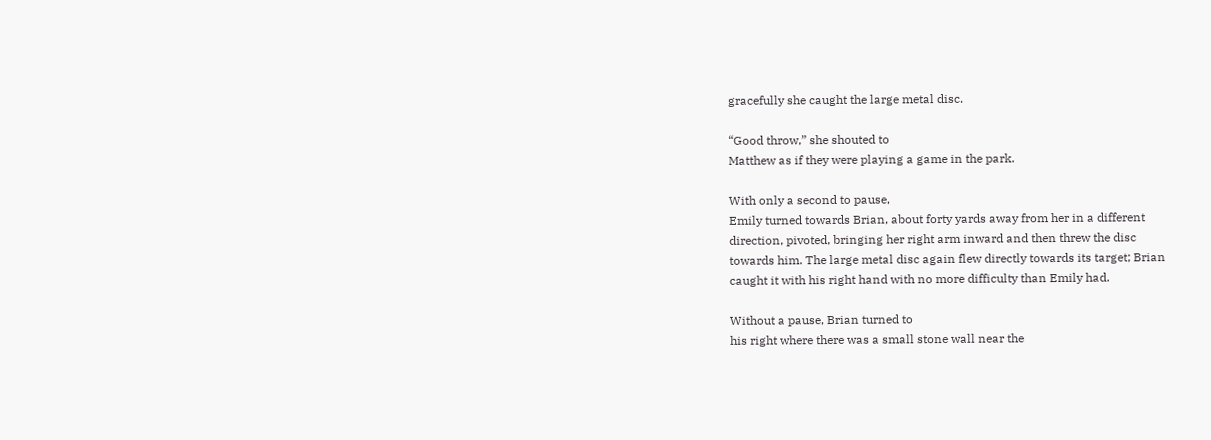gracefully she caught the large metal disc.

“Good throw,” she shouted to
Matthew as if they were playing a game in the park.

With only a second to pause,
Emily turned towards Brian, about forty yards away from her in a different
direction, pivoted, bringing her right arm inward and then threw the disc
towards him. The large metal disc again flew directly towards its target; Brian
caught it with his right hand with no more difficulty than Emily had.

Without a pause, Brian turned to
his right where there was a small stone wall near the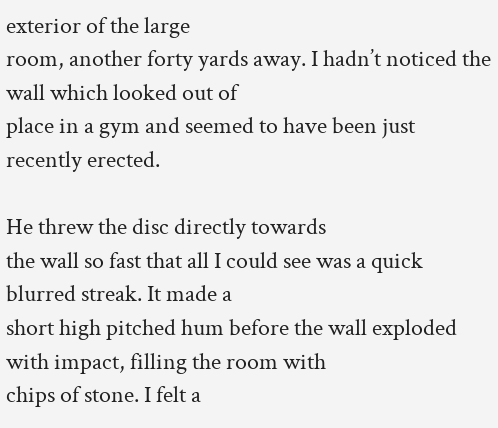exterior of the large
room, another forty yards away. I hadn’t noticed the wall which looked out of
place in a gym and seemed to have been just recently erected.

He threw the disc directly towards
the wall so fast that all I could see was a quick blurred streak. It made a
short high pitched hum before the wall exploded with impact, filling the room with
chips of stone. I felt a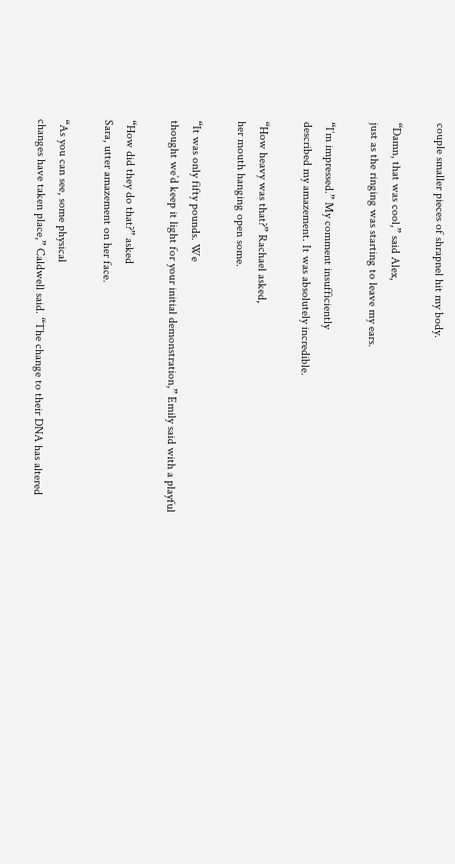couple smaller pieces of shrapnel hit my body.

“Damn, that was cool,” said Alex,
just as the ringing was starting to leave my ears.

“I’m impressed.” My comment insufficiently
described my amazement. It was absolutely incredible.

“How heavy was that?” Rachael asked,
her mouth hanging open some.

“It was only fifty pounds. We
thought we’d keep it light for your initial demonstration,” Emily said with a playful

“How did they do that?” asked
Sara, utter amazement on her face.

“As you can see, some physical
changes have taken place,” Caldwell said. “The change to their DNA has altered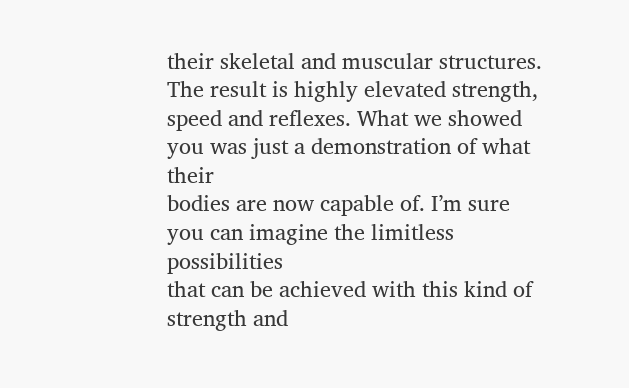their skeletal and muscular structures. The result is highly elevated strength,
speed and reflexes. What we showed you was just a demonstration of what their
bodies are now capable of. I’m sure you can imagine the limitless possibilities
that can be achieved with this kind of strength and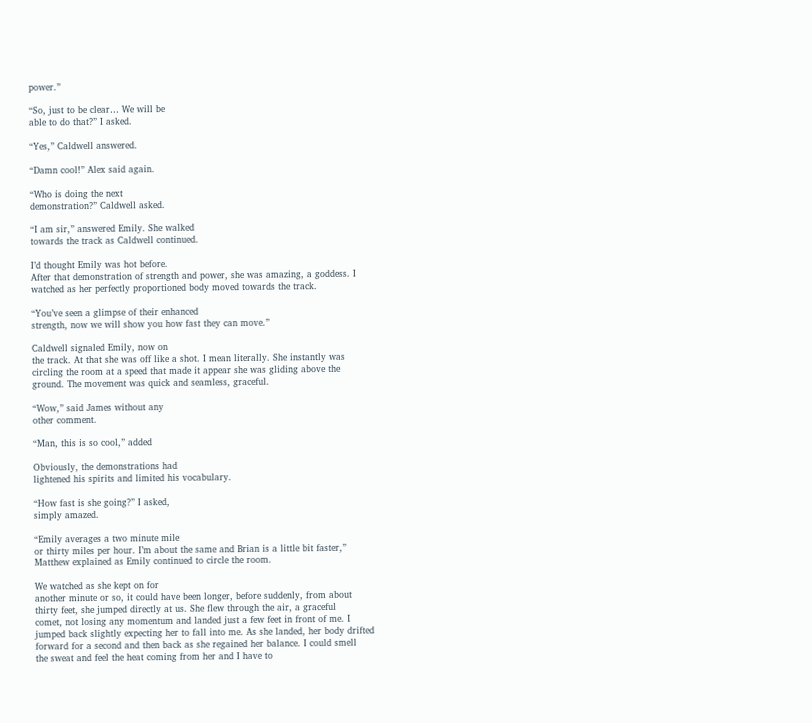power.”

“So, just to be clear… We will be
able to do that?” I asked.

“Yes,” Caldwell answered.

“Damn cool!” Alex said again.

“Who is doing the next
demonstration?” Caldwell asked.

“I am sir,” answered Emily. She walked
towards the track as Caldwell continued.

I’d thought Emily was hot before.
After that demonstration of strength and power, she was amazing, a goddess. I
watched as her perfectly proportioned body moved towards the track.

“You’ve seen a glimpse of their enhanced
strength, now we will show you how fast they can move.”

Caldwell signaled Emily, now on
the track. At that she was off like a shot. I mean literally. She instantly was
circling the room at a speed that made it appear she was gliding above the
ground. The movement was quick and seamless, graceful.

“Wow,” said James without any
other comment.

“Man, this is so cool,” added

Obviously, the demonstrations had
lightened his spirits and limited his vocabulary.

“How fast is she going?” I asked,
simply amazed.

“Emily averages a two minute mile
or thirty miles per hour. I’m about the same and Brian is a little bit faster,”
Matthew explained as Emily continued to circle the room.

We watched as she kept on for
another minute or so, it could have been longer, before suddenly, from about
thirty feet, she jumped directly at us. She flew through the air, a graceful
comet, not losing any momentum and landed just a few feet in front of me. I
jumped back slightly expecting her to fall into me. As she landed, her body drifted
forward for a second and then back as she regained her balance. I could smell
the sweat and feel the heat coming from her and I have to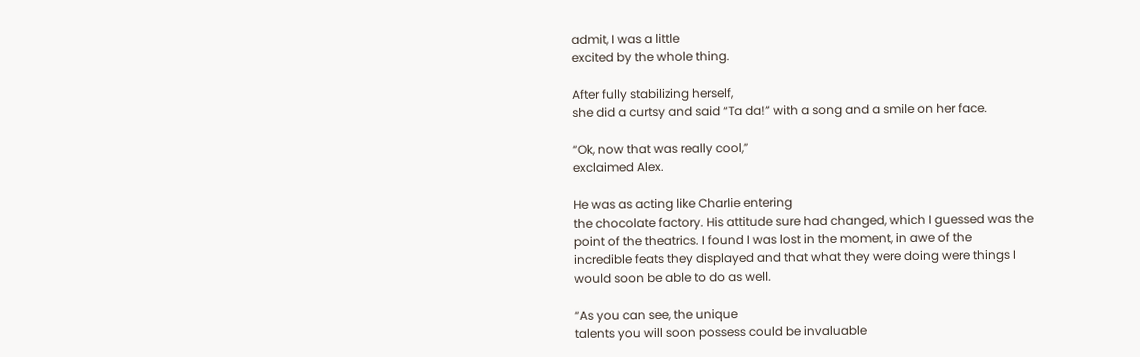admit, I was a little
excited by the whole thing.

After fully stabilizing herself,
she did a curtsy and said “Ta da!” with a song and a smile on her face.

“Ok, now that was really cool,”
exclaimed Alex.

He was as acting like Charlie entering
the chocolate factory. His attitude sure had changed, which I guessed was the
point of the theatrics. I found I was lost in the moment, in awe of the
incredible feats they displayed and that what they were doing were things I
would soon be able to do as well.

“As you can see, the unique
talents you will soon possess could be invaluable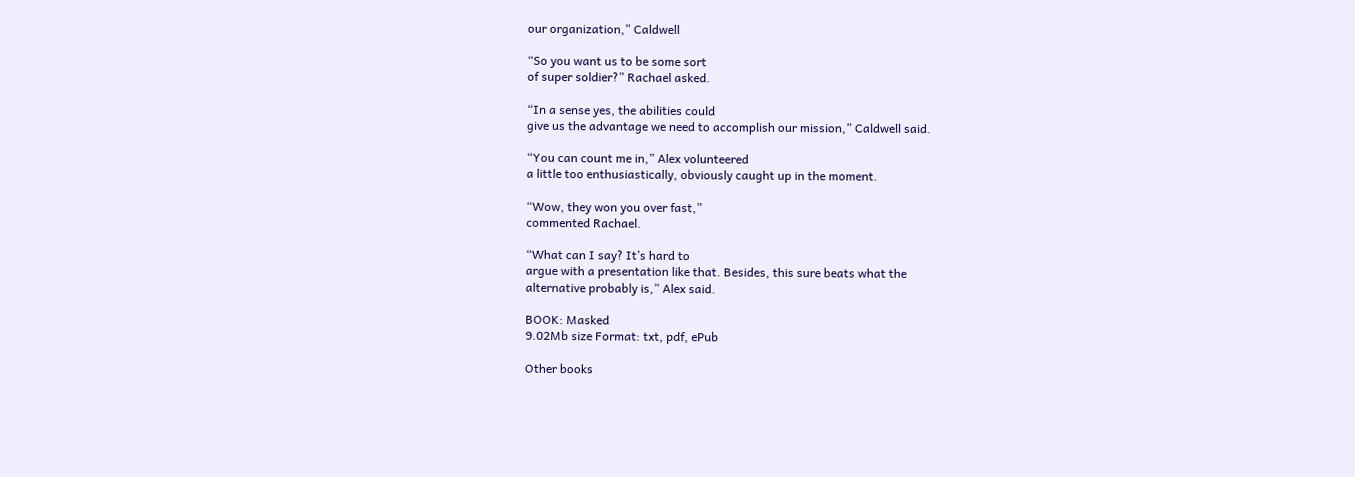our organization,” Caldwell

“So you want us to be some sort
of super soldier?” Rachael asked.

“In a sense yes, the abilities could
give us the advantage we need to accomplish our mission,” Caldwell said.

“You can count me in,” Alex volunteered
a little too enthusiastically, obviously caught up in the moment.

“Wow, they won you over fast,”
commented Rachael.

“What can I say? It’s hard to
argue with a presentation like that. Besides, this sure beats what the
alternative probably is,” Alex said.

BOOK: Masked
9.02Mb size Format: txt, pdf, ePub

Other books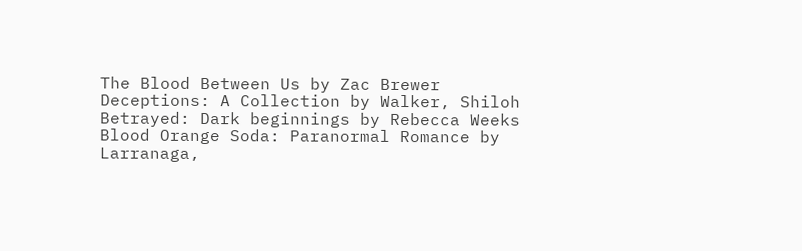The Blood Between Us by Zac Brewer
Deceptions: A Collection by Walker, Shiloh
Betrayed: Dark beginnings by Rebecca Weeks
Blood Orange Soda: Paranormal Romance by Larranaga,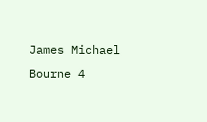James Michael
Bourne 4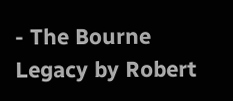- The Bourne Legacy by Robert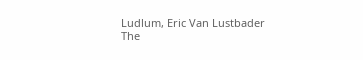Ludlum, Eric Van Lustbader
The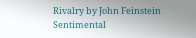Rivalry by John Feinstein
Sentimental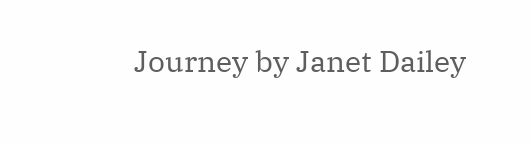Journey by Janet Dailey